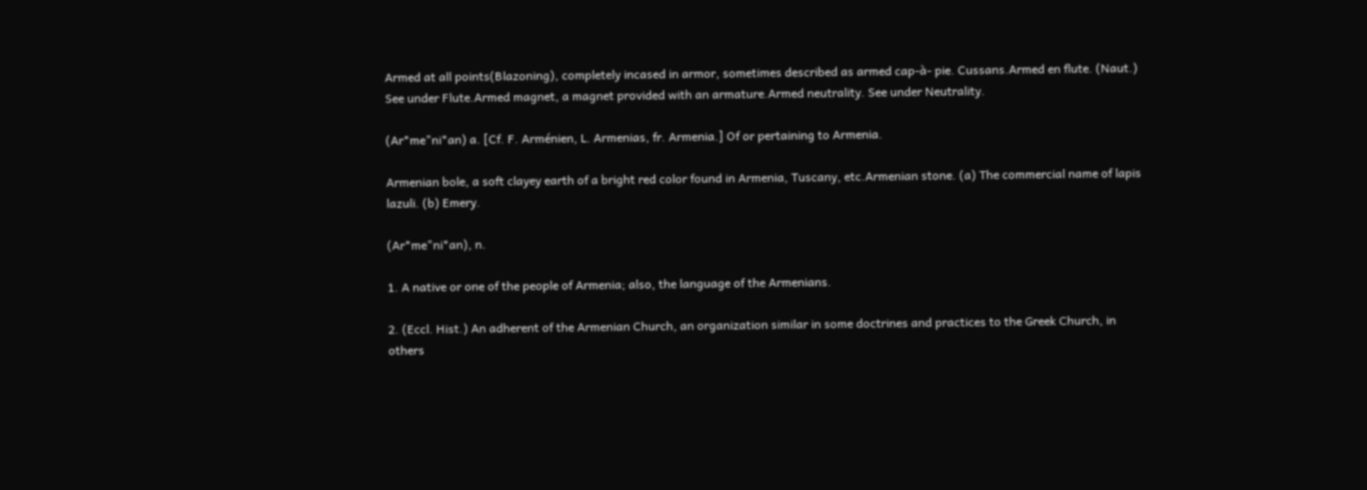Armed at all points(Blazoning), completely incased in armor, sometimes described as armed cap-à- pie. Cussans.Armed en flute. (Naut.) See under Flute.Armed magnet, a magnet provided with an armature.Armed neutrality. See under Neutrality.

(Ar*me"ni*an) a. [Cf. F. Arménien, L. Armenias, fr. Armenia.] Of or pertaining to Armenia.

Armenian bole, a soft clayey earth of a bright red color found in Armenia, Tuscany, etc.Armenian stone. (a) The commercial name of lapis lazuli. (b) Emery.

(Ar*me"ni*an), n.

1. A native or one of the people of Armenia; also, the language of the Armenians.

2. (Eccl. Hist.) An adherent of the Armenian Church, an organization similar in some doctrines and practices to the Greek Church, in others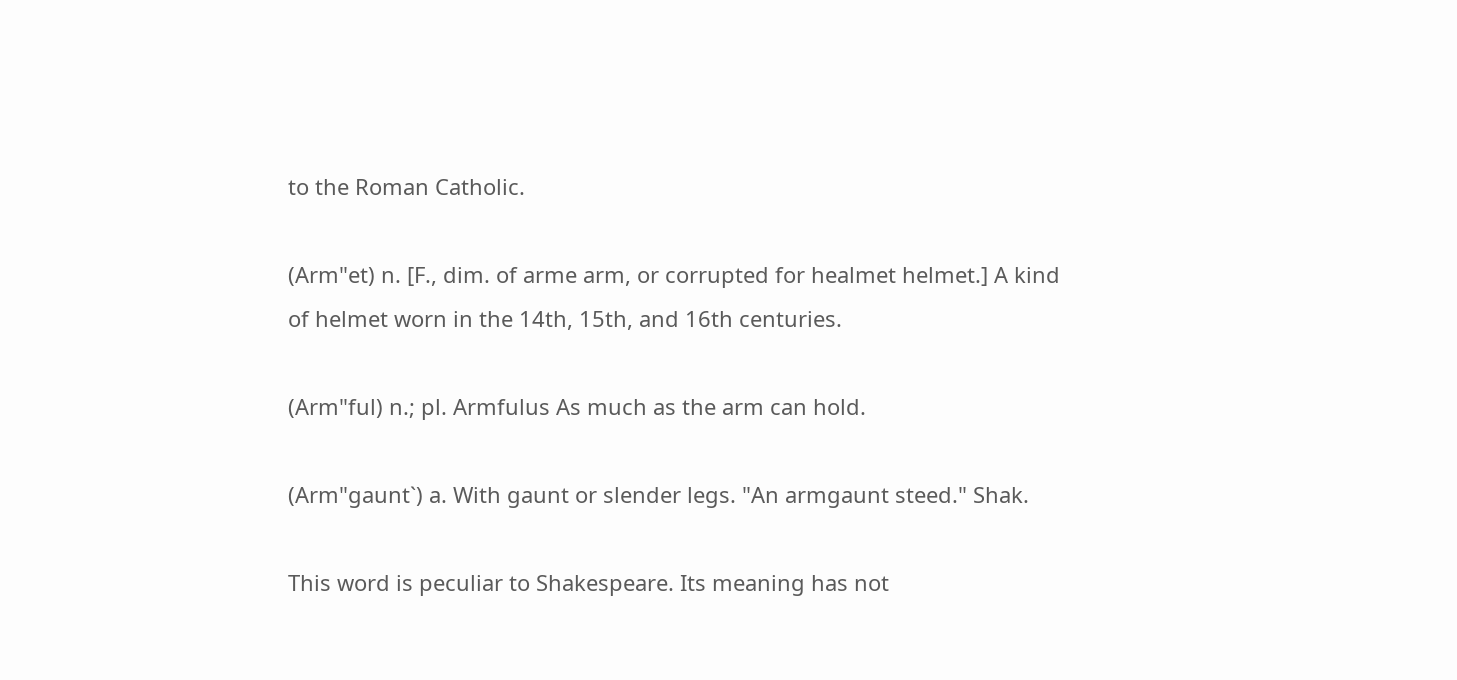to the Roman Catholic.

(Arm"et) n. [F., dim. of arme arm, or corrupted for healmet helmet.] A kind of helmet worn in the 14th, 15th, and 16th centuries.

(Arm"ful) n.; pl. Armfulus As much as the arm can hold.

(Arm"gaunt`) a. With gaunt or slender legs. "An armgaunt steed." Shak.

This word is peculiar to Shakespeare. Its meaning has not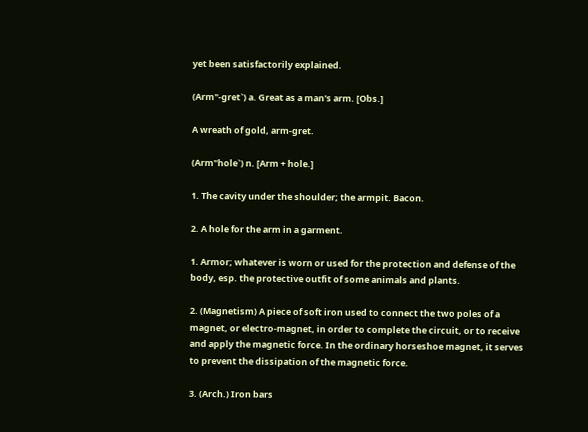yet been satisfactorily explained.

(Arm"-gret`) a. Great as a man's arm. [Obs.]

A wreath of gold, arm-gret.

(Arm"hole`) n. [Arm + hole.]

1. The cavity under the shoulder; the armpit. Bacon.

2. A hole for the arm in a garment.

1. Armor; whatever is worn or used for the protection and defense of the body, esp. the protective outfit of some animals and plants.

2. (Magnetism) A piece of soft iron used to connect the two poles of a magnet, or electro-magnet, in order to complete the circuit, or to receive and apply the magnetic force. In the ordinary horseshoe magnet, it serves to prevent the dissipation of the magnetic force.

3. (Arch.) Iron bars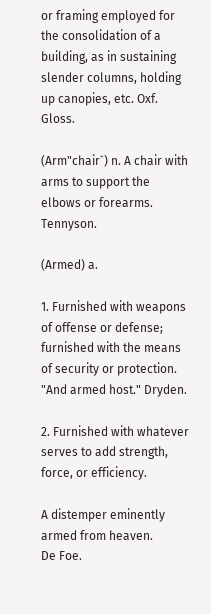or framing employed for the consolidation of a building, as in sustaining slender columns, holding up canopies, etc. Oxf. Gloss.

(Arm"chair`) n. A chair with arms to support the elbows or forearms. Tennyson.

(Armed) a.

1. Furnished with weapons of offense or defense; furnished with the means of security or protection. "And armed host." Dryden.

2. Furnished with whatever serves to add strength, force, or efficiency.

A distemper eminently armed from heaven.
De Foe.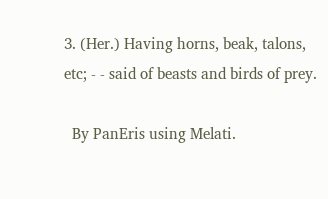3. (Her.) Having horns, beak, talons, etc; - - said of beasts and birds of prey.

  By PanEris using Melati.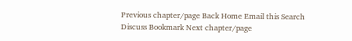Previous chapter/page Back Home Email this Search Discuss Bookmark Next chapter/page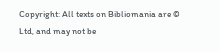Copyright: All texts on Bibliomania are © Ltd, and may not be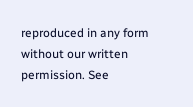reproduced in any form without our written permission. See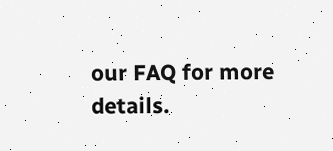our FAQ for more details.